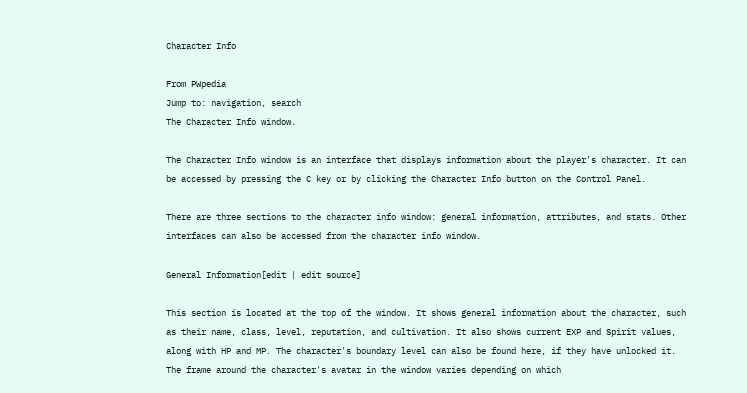Character Info

From PWpedia
Jump to: navigation, search
The Character Info window.

The Character Info window is an interface that displays information about the player's character. It can be accessed by pressing the C key or by clicking the Character Info button on the Control Panel.

There are three sections to the character info window: general information, attributes, and stats. Other interfaces can also be accessed from the character info window.

General Information[edit | edit source]

This section is located at the top of the window. It shows general information about the character, such as their name, class, level, reputation, and cultivation. It also shows current EXP and Spirit values, along with HP and MP. The character's boundary level can also be found here, if they have unlocked it. The frame around the character's avatar in the window varies depending on which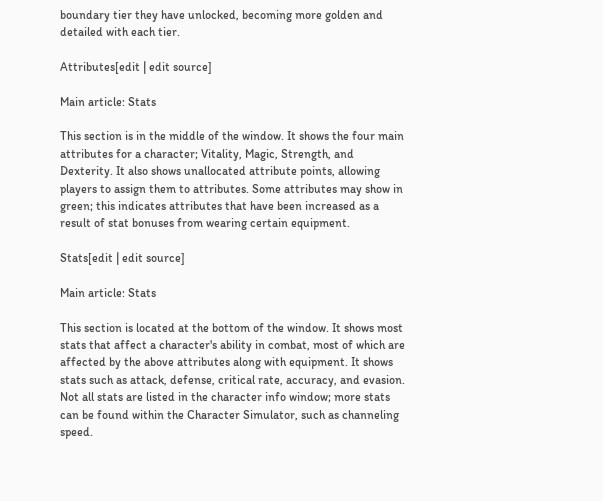boundary tier they have unlocked, becoming more golden and detailed with each tier.

Attributes[edit | edit source]

Main article: Stats

This section is in the middle of the window. It shows the four main attributes for a character; Vitality, Magic, Strength, and Dexterity. It also shows unallocated attribute points, allowing players to assign them to attributes. Some attributes may show in green; this indicates attributes that have been increased as a result of stat bonuses from wearing certain equipment.

Stats[edit | edit source]

Main article: Stats

This section is located at the bottom of the window. It shows most stats that affect a character's ability in combat, most of which are affected by the above attributes along with equipment. It shows stats such as attack, defense, critical rate, accuracy, and evasion. Not all stats are listed in the character info window; more stats can be found within the Character Simulator, such as channeling speed.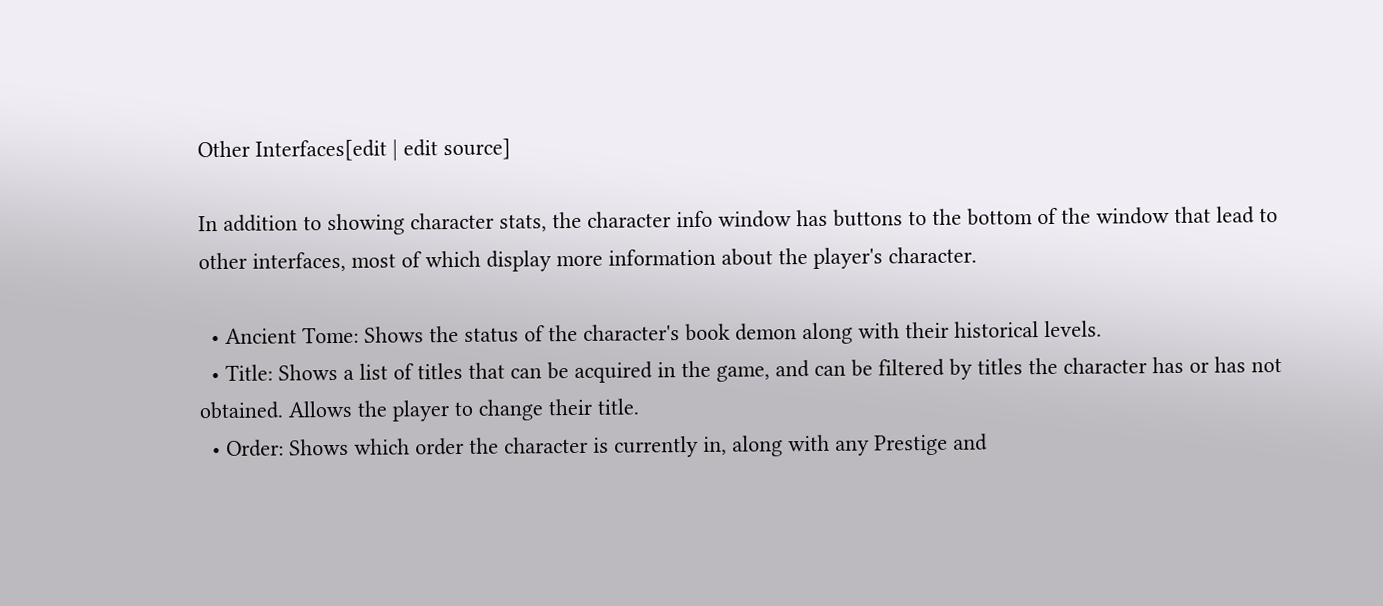Other Interfaces[edit | edit source]

In addition to showing character stats, the character info window has buttons to the bottom of the window that lead to other interfaces, most of which display more information about the player's character.

  • Ancient Tome: Shows the status of the character's book demon along with their historical levels.
  • Title: Shows a list of titles that can be acquired in the game, and can be filtered by titles the character has or has not obtained. Allows the player to change their title.
  • Order: Shows which order the character is currently in, along with any Prestige and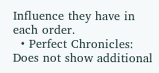Influence they have in each order.
  • Perfect Chronicles: Does not show additional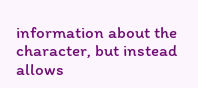information about the character, but instead allows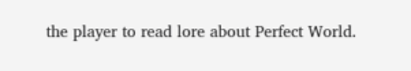the player to read lore about Perfect World.